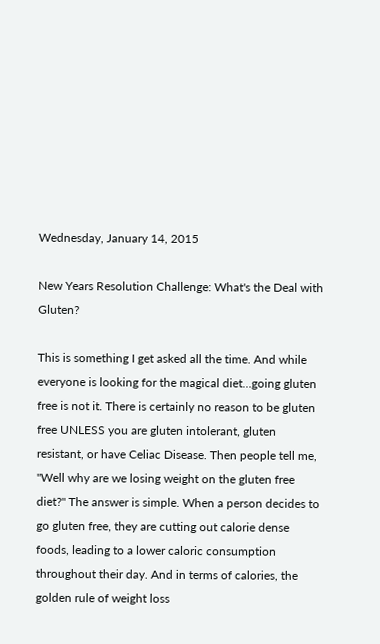Wednesday, January 14, 2015

New Years Resolution Challenge: What's the Deal with Gluten?

This is something I get asked all the time. And while everyone is looking for the magical diet…going gluten free is not it. There is certainly no reason to be gluten free UNLESS you are gluten intolerant, gluten resistant, or have Celiac Disease. Then people tell me,  "Well why are we losing weight on the gluten free diet?" The answer is simple. When a person decides to go gluten free, they are cutting out calorie dense foods, leading to a lower caloric consumption throughout their day. And in terms of calories, the golden rule of weight loss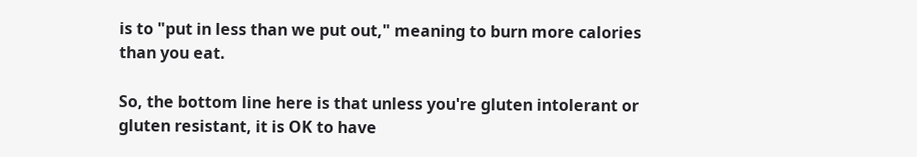is to "put in less than we put out," meaning to burn more calories than you eat.

So, the bottom line here is that unless you're gluten intolerant or gluten resistant, it is OK to have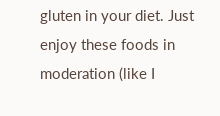gluten in your diet. Just enjoy these foods in moderation (like I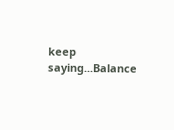keep saying...Balance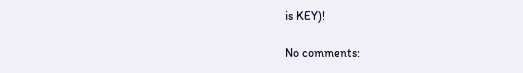is KEY)!

No comments: